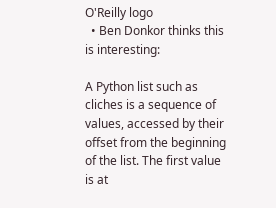O'Reilly logo
  • Ben Donkor thinks this is interesting:

A Python list such as cliches is a sequence of values, accessed by their offset from the beginning of the list. The first value is at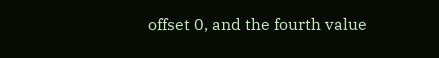offset 0, and the fourth value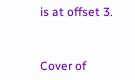is at offset 3.


Cover of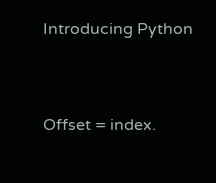Introducing Python


Offset = index.